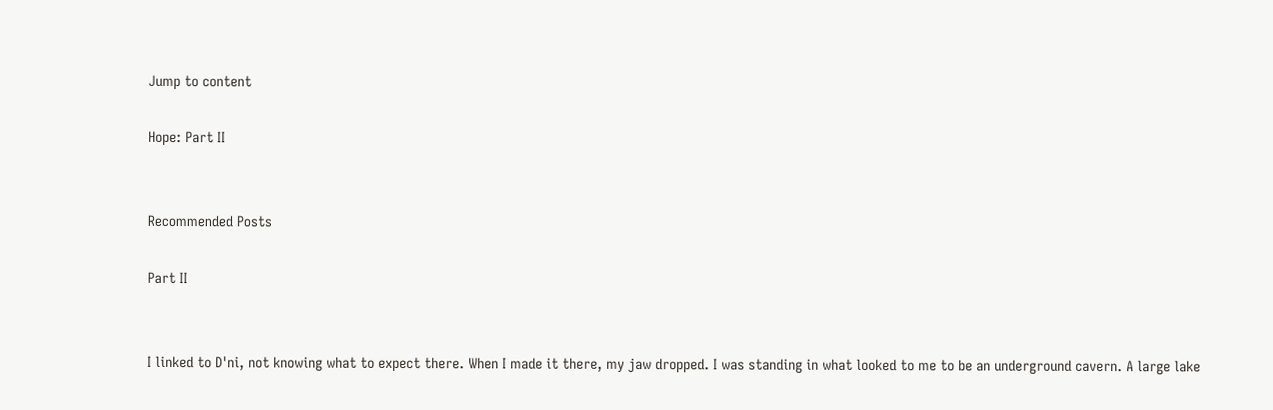Jump to content

Hope: Part II


Recommended Posts

Part II


I linked to D'ni, not knowing what to expect there. When I made it there, my jaw dropped. I was standing in what looked to me to be an underground cavern. A large lake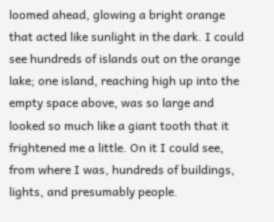loomed ahead, glowing a bright orange that acted like sunlight in the dark. I could see hundreds of islands out on the orange lake; one island, reaching high up into the empty space above, was so large and looked so much like a giant tooth that it frightened me a little. On it I could see, from where I was, hundreds of buildings, lights, and presumably people.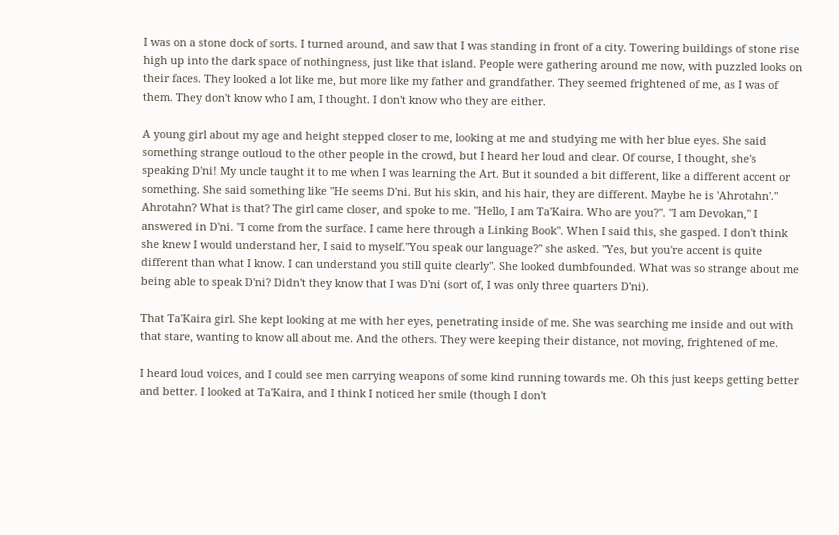I was on a stone dock of sorts. I turned around, and saw that I was standing in front of a city. Towering buildings of stone rise high up into the dark space of nothingness, just like that island. People were gathering around me now, with puzzled looks on their faces. They looked a lot like me, but more like my father and grandfather. They seemed frightened of me, as I was of them. They don't know who I am, I thought. I don't know who they are either.

A young girl about my age and height stepped closer to me, looking at me and studying me with her blue eyes. She said something strange outloud to the other people in the crowd, but I heard her loud and clear. Of course, I thought, she's speaking D'ni! My uncle taught it to me when I was learning the Art. But it sounded a bit different, like a different accent or something. She said something like "He seems D'ni. But his skin, and his hair, they are different. Maybe he is 'Ahrotahn'." Ahrotahn? What is that? The girl came closer, and spoke to me. "Hello, I am Ta'Kaira. Who are you?". "I am Devokan," I answered in D'ni. "I come from the surface. I came here through a Linking Book". When I said this, she gasped. I don't think she knew I would understand her, I said to myself."You speak our language?" she asked. "Yes, but you're accent is quite different than what I know. I can understand you still quite clearly". She looked dumbfounded. What was so strange about me being able to speak D'ni? Didn't they know that I was D'ni (sort of, I was only three quarters D'ni).

That Ta'Kaira girl. She kept looking at me with her eyes, penetrating inside of me. She was searching me inside and out with that stare, wanting to know all about me. And the others. They were keeping their distance, not moving, frightened of me.

I heard loud voices, and I could see men carrying weapons of some kind running towards me. Oh this just keeps getting better and better. I looked at Ta'Kaira, and I think I noticed her smile (though I don't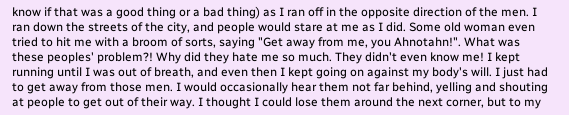know if that was a good thing or a bad thing) as I ran off in the opposite direction of the men. I ran down the streets of the city, and people would stare at me as I did. Some old woman even tried to hit me with a broom of sorts, saying "Get away from me, you Ahnotahn!". What was these peoples' problem?! Why did they hate me so much. They didn't even know me! I kept running until I was out of breath, and even then I kept going on against my body's will. I just had to get away from those men. I would occasionally hear them not far behind, yelling and shouting at people to get out of their way. I thought I could lose them around the next corner, but to my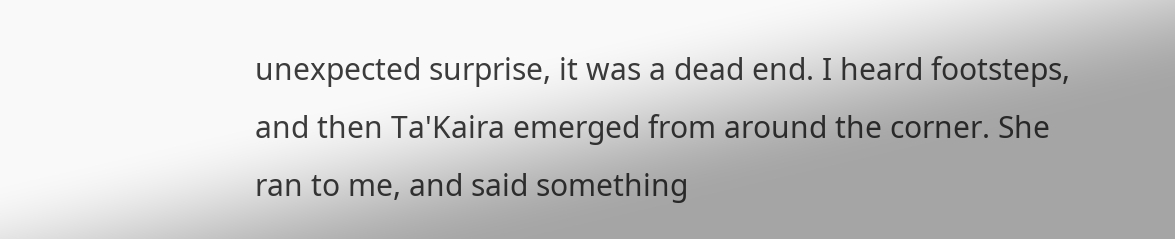unexpected surprise, it was a dead end. I heard footsteps, and then Ta'Kaira emerged from around the corner. She ran to me, and said something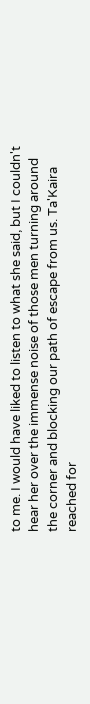to me. I would have liked to listen to what she said, but I couldn't hear her over the immense noise of those men turning around the corner and blocking our path of escape from us. Ta'Kaira reached for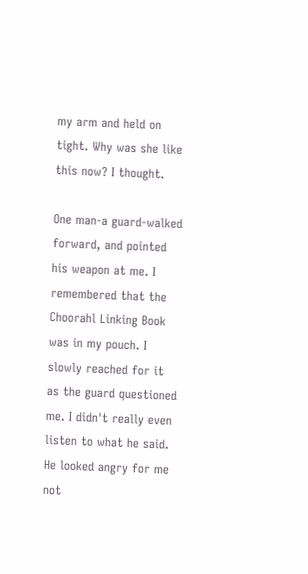my arm and held on tight. Why was she like this now? I thought.

One man-a guard-walked forward, and pointed his weapon at me. I remembered that the Choorahl Linking Book was in my pouch. I slowly reached for it as the guard questioned me. I didn't really even listen to what he said. He looked angry for me not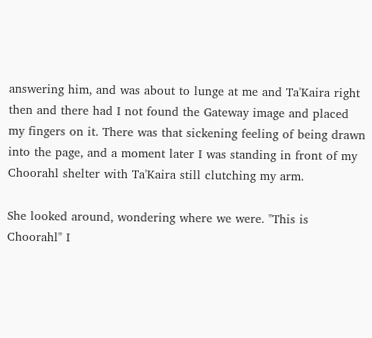answering him, and was about to lunge at me and Ta'Kaira right then and there had I not found the Gateway image and placed my fingers on it. There was that sickening feeling of being drawn into the page, and a moment later I was standing in front of my Choorahl shelter with Ta'Kaira still clutching my arm.

She looked around, wondering where we were. "This is Choorahl" I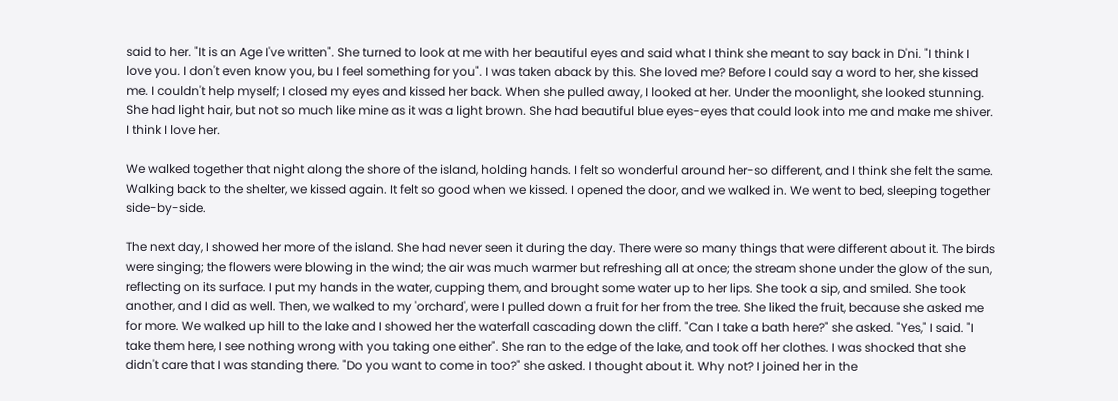said to her. "It is an Age I've written". She turned to look at me with her beautiful eyes and said what I think she meant to say back in D'ni. "I think I love you. I don't even know you, bu I feel something for you". I was taken aback by this. She loved me? Before I could say a word to her, she kissed me. I couldn't help myself; I closed my eyes and kissed her back. When she pulled away, I looked at her. Under the moonlight, she looked stunning. She had light hair, but not so much like mine as it was a light brown. She had beautiful blue eyes-eyes that could look into me and make me shiver. I think I love her.

We walked together that night along the shore of the island, holding hands. I felt so wonderful around her-so different, and I think she felt the same. Walking back to the shelter, we kissed again. It felt so good when we kissed. I opened the door, and we walked in. We went to bed, sleeping together side-by-side.

The next day, I showed her more of the island. She had never seen it during the day. There were so many things that were different about it. The birds were singing; the flowers were blowing in the wind; the air was much warmer but refreshing all at once; the stream shone under the glow of the sun, reflecting on its surface. I put my hands in the water, cupping them, and brought some water up to her lips. She took a sip, and smiled. She took another, and I did as well. Then, we walked to my 'orchard', were I pulled down a fruit for her from the tree. She liked the fruit, because she asked me for more. We walked up hill to the lake and I showed her the waterfall cascading down the cliff. "Can I take a bath here?" she asked. "Yes," I said. "I take them here, I see nothing wrong with you taking one either". She ran to the edge of the lake, and took off her clothes. I was shocked that she didn't care that I was standing there. "Do you want to come in too?" she asked. I thought about it. Why not? I joined her in the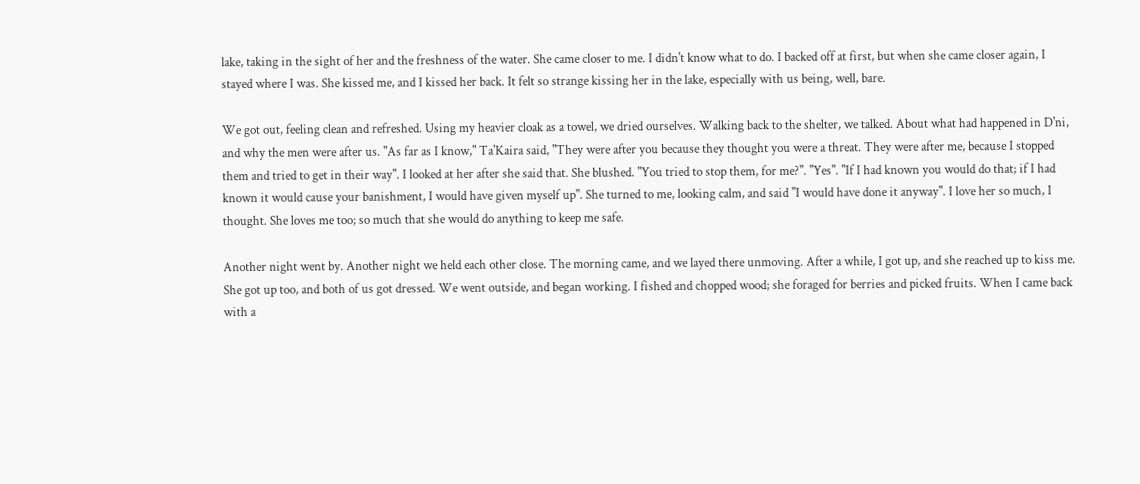lake, taking in the sight of her and the freshness of the water. She came closer to me. I didn't know what to do. I backed off at first, but when she came closer again, I stayed where I was. She kissed me, and I kissed her back. It felt so strange kissing her in the lake, especially with us being, well, bare.

We got out, feeling clean and refreshed. Using my heavier cloak as a towel, we dried ourselves. Walking back to the shelter, we talked. About what had happened in D'ni, and why the men were after us. "As far as I know," Ta'Kaira said, "They were after you because they thought you were a threat. They were after me, because I stopped them and tried to get in their way". I looked at her after she said that. She blushed. "You tried to stop them, for me?". "Yes". "If I had known you would do that; if I had known it would cause your banishment, I would have given myself up". She turned to me, looking calm, and said "I would have done it anyway". I love her so much, I thought. She loves me too; so much that she would do anything to keep me safe.

Another night went by. Another night we held each other close. The morning came, and we layed there unmoving. After a while, I got up, and she reached up to kiss me. She got up too, and both of us got dressed. We went outside, and began working. I fished and chopped wood; she foraged for berries and picked fruits. When I came back with a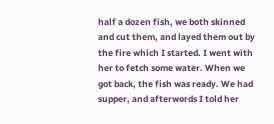half a dozen fish, we both skinned and cut them, and layed them out by the fire which I started. I went with her to fetch some water. When we got back, the fish was ready. We had supper, and afterwords I told her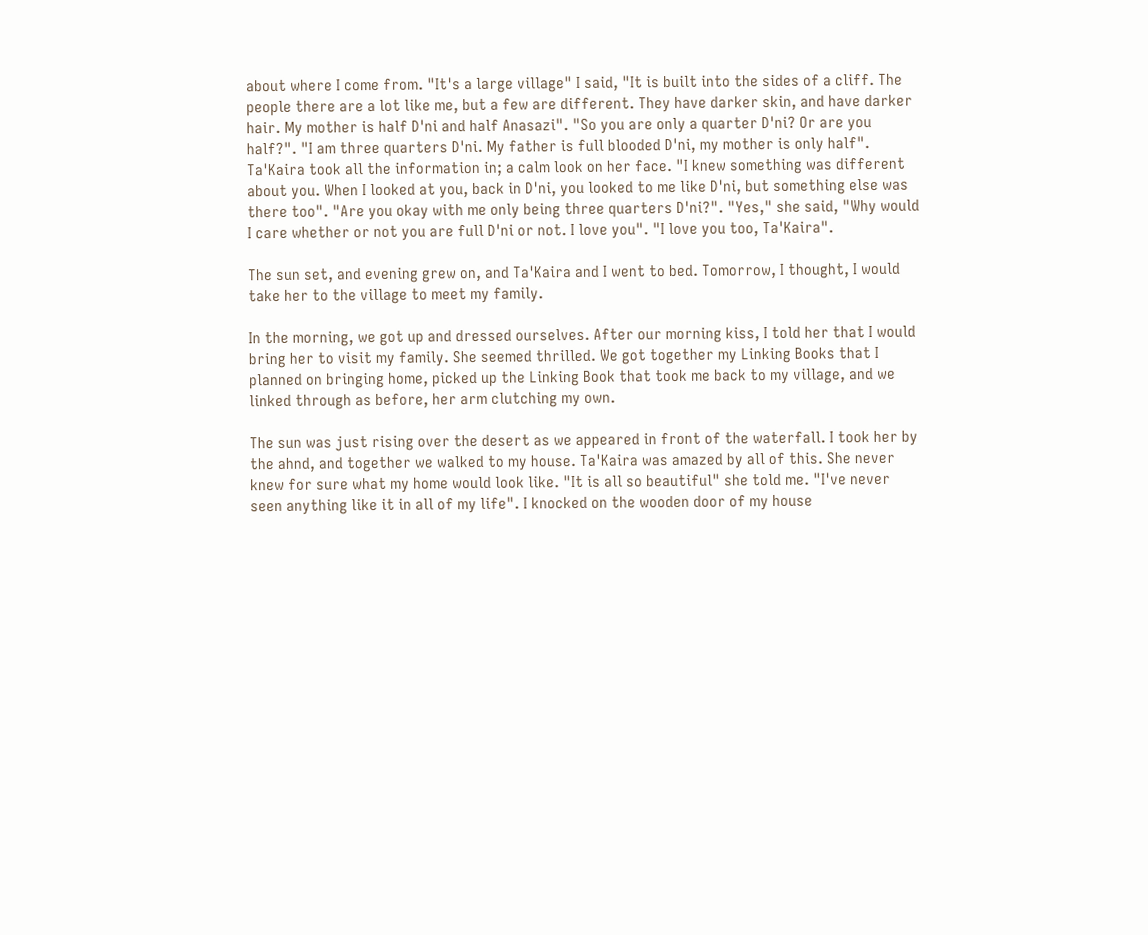about where I come from. "It's a large village" I said, "It is built into the sides of a cliff. The people there are a lot like me, but a few are different. They have darker skin, and have darker hair. My mother is half D'ni and half Anasazi". "So you are only a quarter D'ni? Or are you half?". "I am three quarters D'ni. My father is full blooded D'ni, my mother is only half". Ta'Kaira took all the information in; a calm look on her face. "I knew something was different about you. When I looked at you, back in D'ni, you looked to me like D'ni, but something else was there too". "Are you okay with me only being three quarters D'ni?". "Yes," she said, "Why would I care whether or not you are full D'ni or not. I love you". "I love you too, Ta'Kaira".

The sun set, and evening grew on, and Ta'Kaira and I went to bed. Tomorrow, I thought, I would take her to the village to meet my family.

In the morning, we got up and dressed ourselves. After our morning kiss, I told her that I would bring her to visit my family. She seemed thrilled. We got together my Linking Books that I planned on bringing home, picked up the Linking Book that took me back to my village, and we linked through as before, her arm clutching my own.

The sun was just rising over the desert as we appeared in front of the waterfall. I took her by the ahnd, and together we walked to my house. Ta'Kaira was amazed by all of this. She never knew for sure what my home would look like. "It is all so beautiful" she told me. "I've never seen anything like it in all of my life". I knocked on the wooden door of my house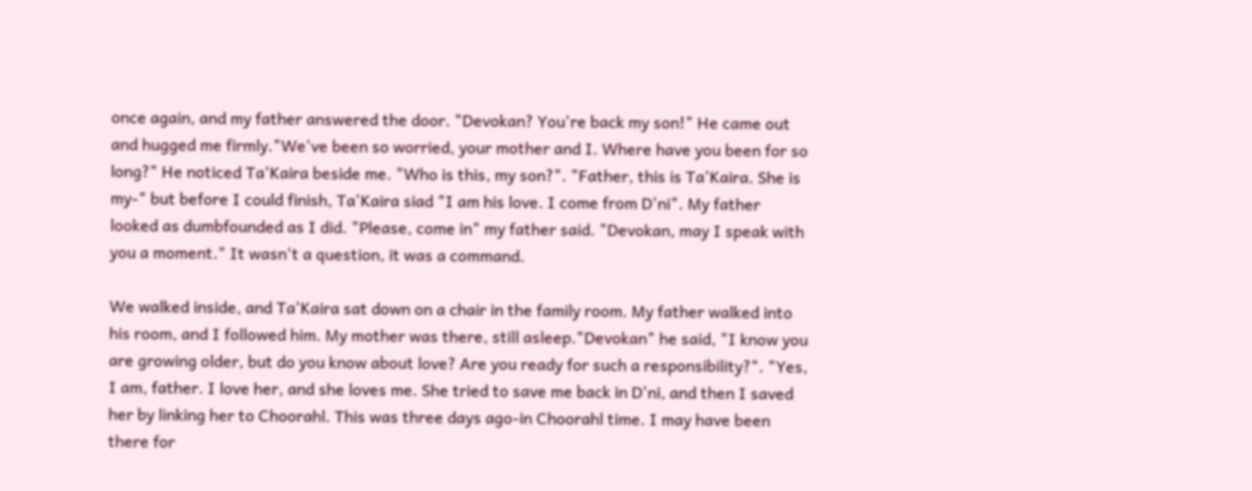once again, and my father answered the door. "Devokan? You're back my son!" He came out and hugged me firmly."We've been so worried, your mother and I. Where have you been for so long?" He noticed Ta'Kaira beside me. "Who is this, my son?". "Father, this is Ta'Kaira. She is my-" but before I could finish, Ta'Kaira siad "I am his love. I come from D'ni". My father looked as dumbfounded as I did. "Please, come in" my father said. "Devokan, may I speak with you a moment." It wasn't a question, it was a command.

We walked inside, and Ta'Kaira sat down on a chair in the family room. My father walked into his room, and I followed him. My mother was there, still asleep."Devokan" he said, "I know you are growing older, but do you know about love? Are you ready for such a responsibility?". "Yes, I am, father. I love her, and she loves me. She tried to save me back in D'ni, and then I saved her by linking her to Choorahl. This was three days ago-in Choorahl time. I may have been there for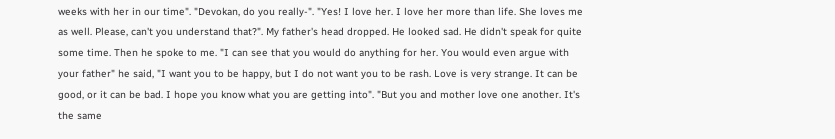weeks with her in our time". "Devokan, do you really-". "Yes! I love her. I love her more than life. She loves me as well. Please, can't you understand that?". My father's head dropped. He looked sad. He didn't speak for quite some time. Then he spoke to me. "I can see that you would do anything for her. You would even argue with your father" he said, "I want you to be happy, but I do not want you to be rash. Love is very strange. It can be good, or it can be bad. I hope you know what you are getting into". "But you and mother love one another. It's the same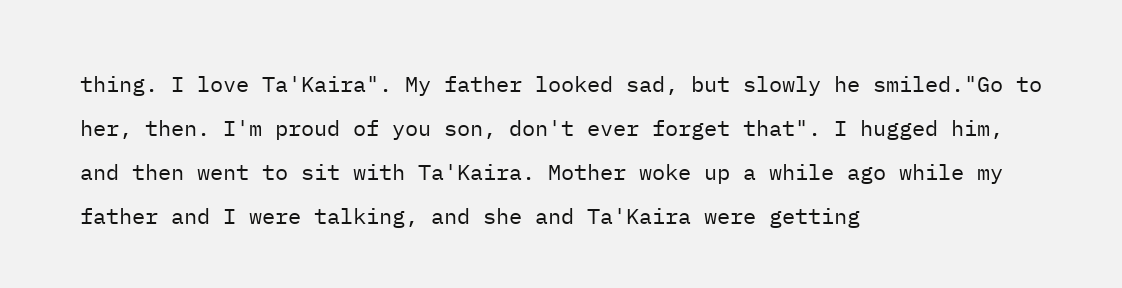thing. I love Ta'Kaira". My father looked sad, but slowly he smiled."Go to her, then. I'm proud of you son, don't ever forget that". I hugged him, and then went to sit with Ta'Kaira. Mother woke up a while ago while my father and I were talking, and she and Ta'Kaira were getting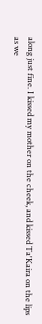along just fine. I kissed my mother on the cheek, and kissed Ta'Kaira on the lips as we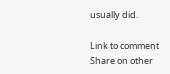usually did.

Link to comment
Share on other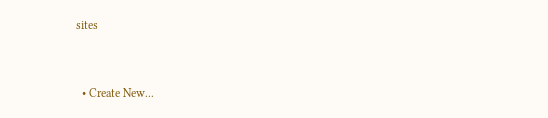sites


  • Create New...